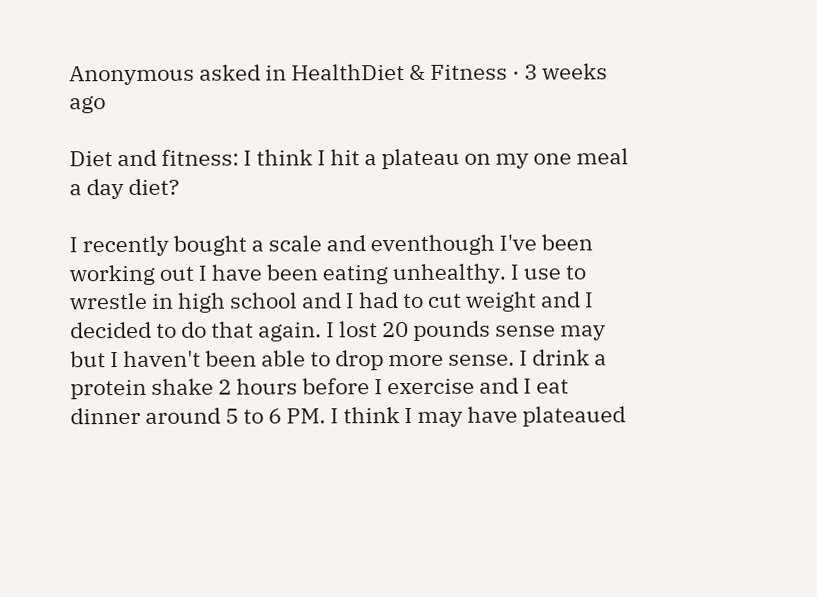Anonymous asked in HealthDiet & Fitness · 3 weeks ago

Diet and fitness: I think I hit a plateau on my one meal a day diet?

I recently bought a scale and eventhough I've been working out I have been eating unhealthy. I use to wrestle in high school and I had to cut weight and I decided to do that again. I lost 20 pounds sense may but I haven't been able to drop more sense. I drink a protein shake 2 hours before I exercise and I eat dinner around 5 to 6 PM. I think I may have plateaued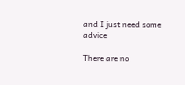and I just need some advice

There are no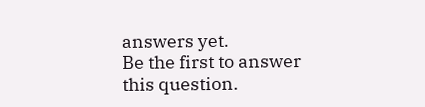answers yet.
Be the first to answer this question.